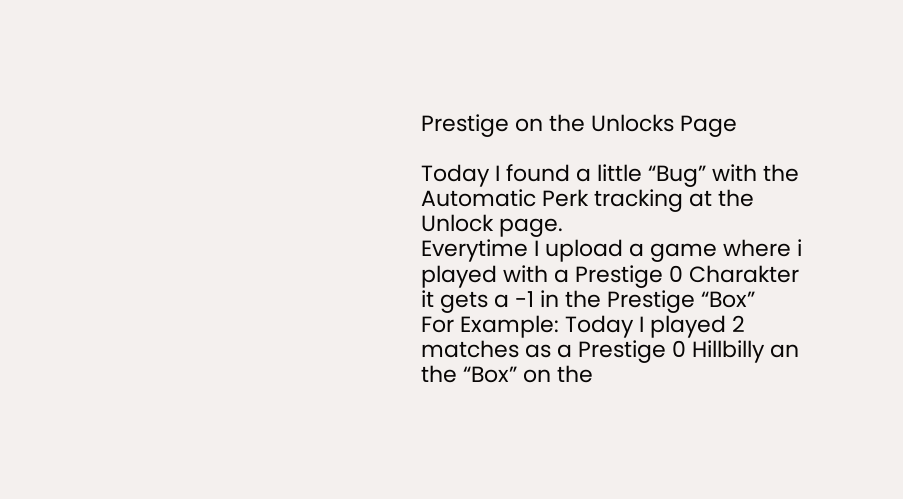Prestige on the Unlocks Page

Today I found a little “Bug” with the Automatic Perk tracking at the Unlock page.
Everytime I upload a game where i played with a Prestige 0 Charakter it gets a -1 in the Prestige “Box”
For Example: Today I played 2 matches as a Prestige 0 Hillbilly an the “Box” on the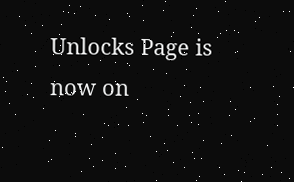Unlocks Page is now on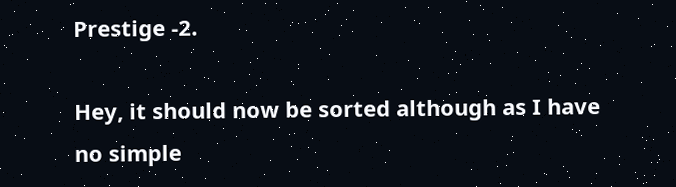Prestige -2.

Hey, it should now be sorted although as I have no simple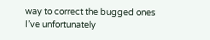way to correct the bugged ones I’ve unfortunately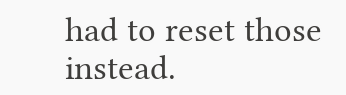had to reset those instead.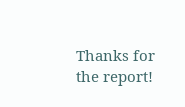Thanks for the report!